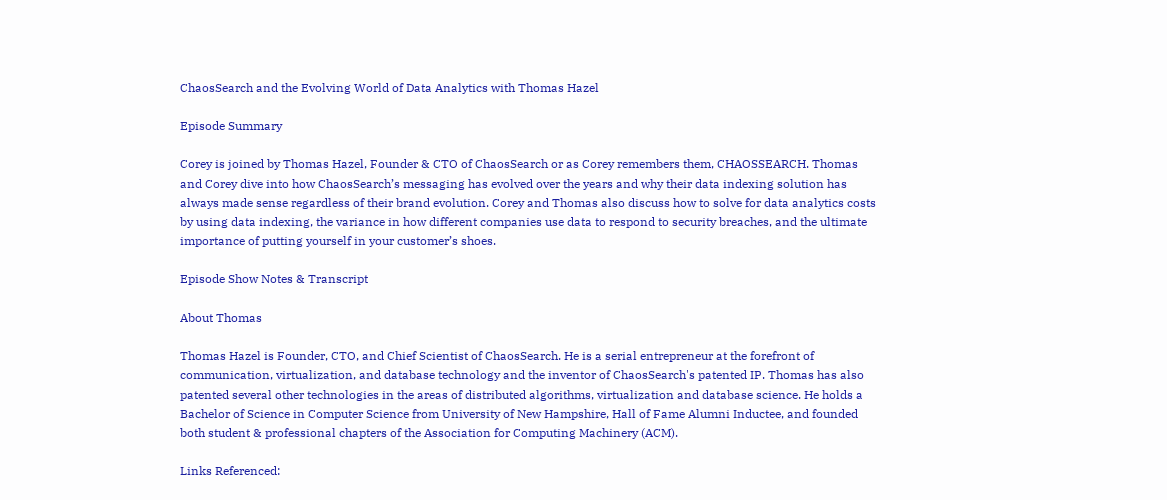ChaosSearch and the Evolving World of Data Analytics with Thomas Hazel

Episode Summary

Corey is joined by Thomas Hazel, Founder & CTO of ChaosSearch or as Corey remembers them, CHAOSSEARCH. Thomas and Corey dive into how ChaosSearch’s messaging has evolved over the years and why their data indexing solution has always made sense regardless of their brand evolution. Corey and Thomas also discuss how to solve for data analytics costs by using data indexing, the variance in how different companies use data to respond to security breaches, and the ultimate importance of putting yourself in your customer’s shoes.

Episode Show Notes & Transcript

About Thomas

Thomas Hazel is Founder, CTO, and Chief Scientist of ChaosSearch. He is a serial entrepreneur at the forefront of communication, virtualization, and database technology and the inventor of ChaosSearch's patented IP. Thomas has also patented several other technologies in the areas of distributed algorithms, virtualization and database science. He holds a Bachelor of Science in Computer Science from University of New Hampshire, Hall of Fame Alumni Inductee, and founded both student & professional chapters of the Association for Computing Machinery (ACM).

Links Referenced: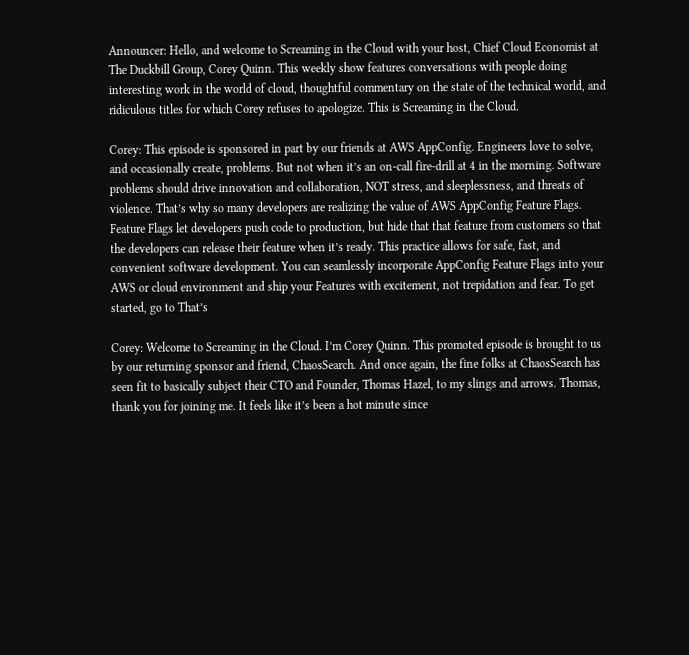Announcer: Hello, and welcome to Screaming in the Cloud with your host, Chief Cloud Economist at The Duckbill Group, Corey Quinn. This weekly show features conversations with people doing interesting work in the world of cloud, thoughtful commentary on the state of the technical world, and ridiculous titles for which Corey refuses to apologize. This is Screaming in the Cloud.

Corey: This episode is sponsored in part by our friends at AWS AppConfig. Engineers love to solve, and occasionally create, problems. But not when it’s an on-call fire-drill at 4 in the morning. Software problems should drive innovation and collaboration, NOT stress, and sleeplessness, and threats of violence. That’s why so many developers are realizing the value of AWS AppConfig Feature Flags. Feature Flags let developers push code to production, but hide that that feature from customers so that the developers can release their feature when it’s ready. This practice allows for safe, fast, and convenient software development. You can seamlessly incorporate AppConfig Feature Flags into your AWS or cloud environment and ship your Features with excitement, not trepidation and fear. To get started, go to That’s

Corey: Welcome to Screaming in the Cloud. I’m Corey Quinn. This promoted episode is brought to us by our returning sponsor and friend, ChaosSearch. And once again, the fine folks at ChaosSearch has seen fit to basically subject their CTO and Founder, Thomas Hazel, to my slings and arrows. Thomas, thank you for joining me. It feels like it’s been a hot minute since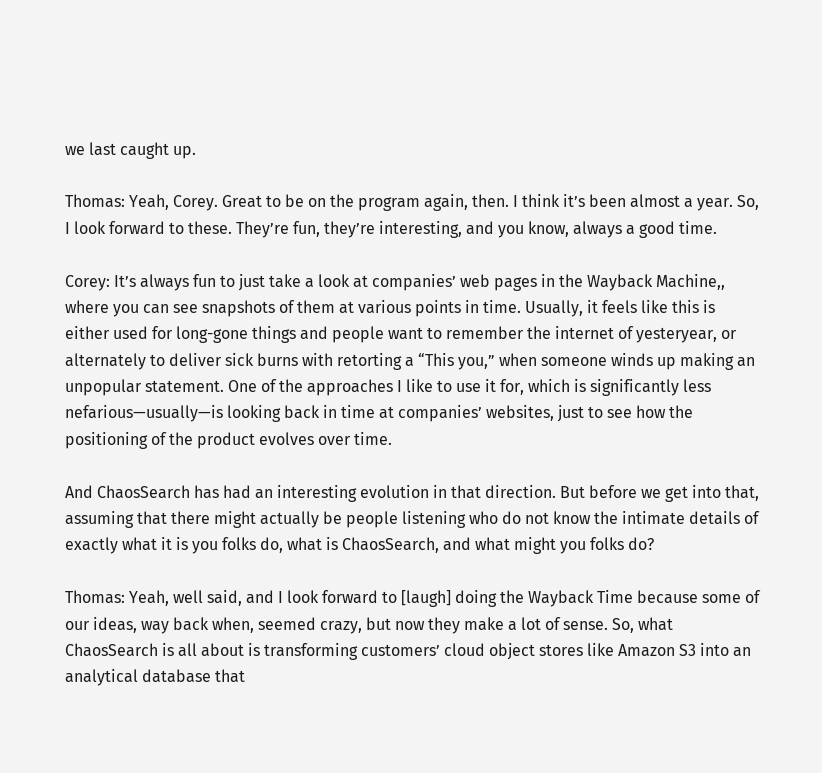we last caught up.

Thomas: Yeah, Corey. Great to be on the program again, then. I think it’s been almost a year. So, I look forward to these. They’re fun, they’re interesting, and you know, always a good time.

Corey: It’s always fun to just take a look at companies’ web pages in the Wayback Machine,, where you can see snapshots of them at various points in time. Usually, it feels like this is either used for long-gone things and people want to remember the internet of yesteryear, or alternately to deliver sick burns with retorting a “This you,” when someone winds up making an unpopular statement. One of the approaches I like to use it for, which is significantly less nefarious—usually—is looking back in time at companies’ websites, just to see how the positioning of the product evolves over time.

And ChaosSearch has had an interesting evolution in that direction. But before we get into that, assuming that there might actually be people listening who do not know the intimate details of exactly what it is you folks do, what is ChaosSearch, and what might you folks do?

Thomas: Yeah, well said, and I look forward to [laugh] doing the Wayback Time because some of our ideas, way back when, seemed crazy, but now they make a lot of sense. So, what ChaosSearch is all about is transforming customers’ cloud object stores like Amazon S3 into an analytical database that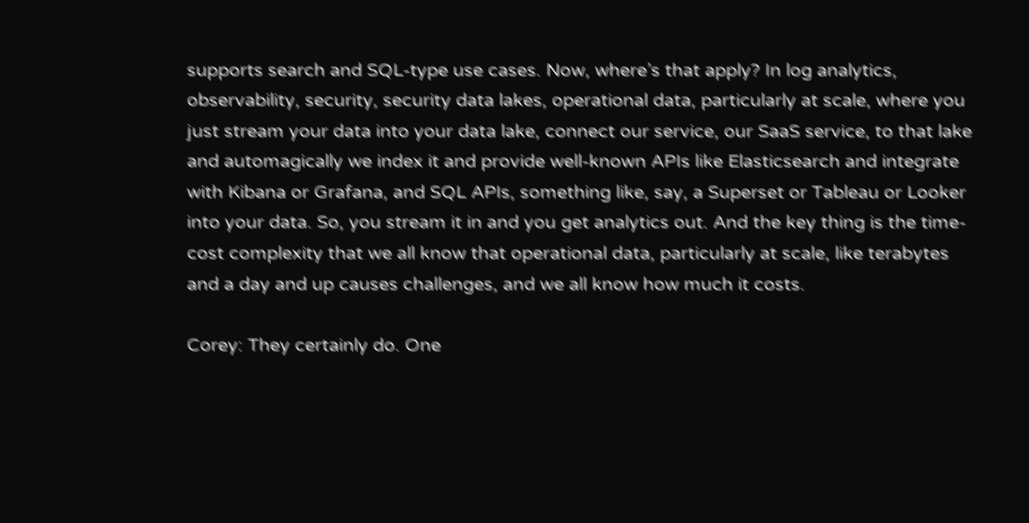supports search and SQL-type use cases. Now, where’s that apply? In log analytics, observability, security, security data lakes, operational data, particularly at scale, where you just stream your data into your data lake, connect our service, our SaaS service, to that lake and automagically we index it and provide well-known APIs like Elasticsearch and integrate with Kibana or Grafana, and SQL APIs, something like, say, a Superset or Tableau or Looker into your data. So, you stream it in and you get analytics out. And the key thing is the time-cost complexity that we all know that operational data, particularly at scale, like terabytes and a day and up causes challenges, and we all know how much it costs.

Corey: They certainly do. One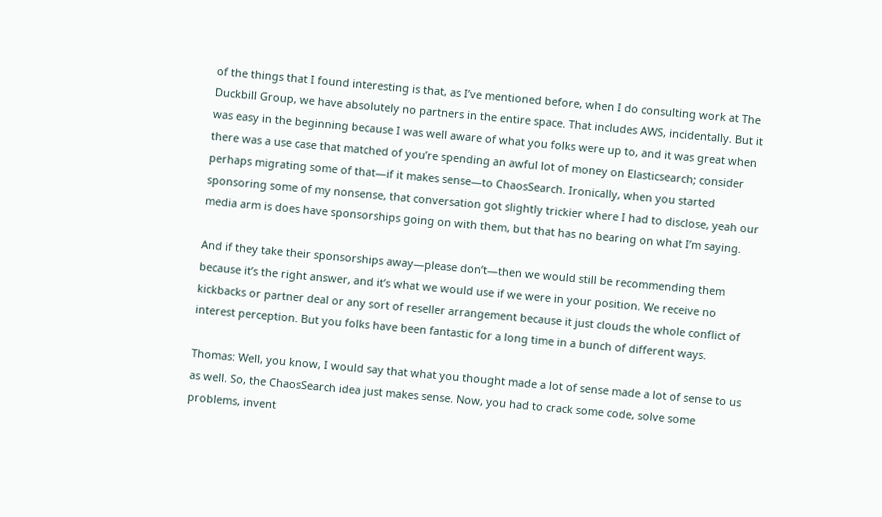of the things that I found interesting is that, as I’ve mentioned before, when I do consulting work at The Duckbill Group, we have absolutely no partners in the entire space. That includes AWS, incidentally. But it was easy in the beginning because I was well aware of what you folks were up to, and it was great when there was a use case that matched of you’re spending an awful lot of money on Elasticsearch; consider perhaps migrating some of that—if it makes sense—to ChaosSearch. Ironically, when you started sponsoring some of my nonsense, that conversation got slightly trickier where I had to disclose, yeah our media arm is does have sponsorships going on with them, but that has no bearing on what I’m saying.

And if they take their sponsorships away—please don’t—then we would still be recommending them because it’s the right answer, and it’s what we would use if we were in your position. We receive no kickbacks or partner deal or any sort of reseller arrangement because it just clouds the whole conflict of interest perception. But you folks have been fantastic for a long time in a bunch of different ways.

Thomas: Well, you know, I would say that what you thought made a lot of sense made a lot of sense to us as well. So, the ChaosSearch idea just makes sense. Now, you had to crack some code, solve some problems, invent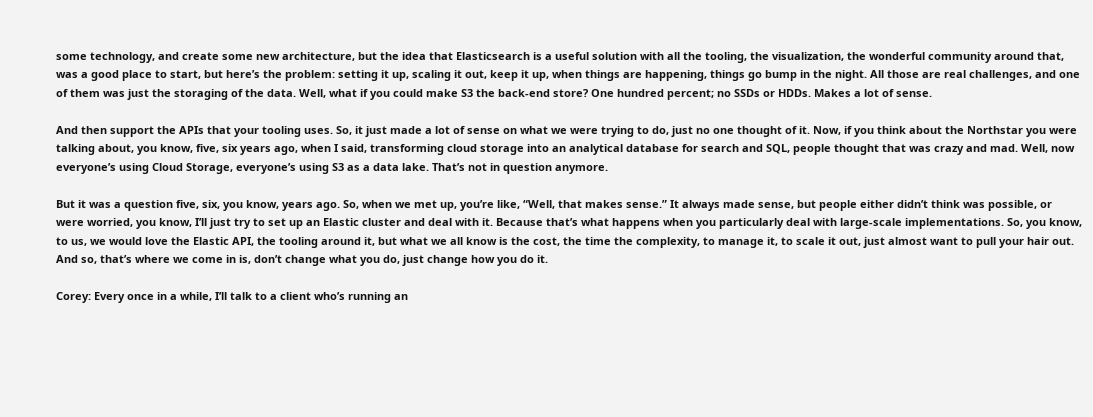some technology, and create some new architecture, but the idea that Elasticsearch is a useful solution with all the tooling, the visualization, the wonderful community around that, was a good place to start, but here’s the problem: setting it up, scaling it out, keep it up, when things are happening, things go bump in the night. All those are real challenges, and one of them was just the storaging of the data. Well, what if you could make S3 the back-end store? One hundred percent; no SSDs or HDDs. Makes a lot of sense.

And then support the APIs that your tooling uses. So, it just made a lot of sense on what we were trying to do, just no one thought of it. Now, if you think about the Northstar you were talking about, you know, five, six years ago, when I said, transforming cloud storage into an analytical database for search and SQL, people thought that was crazy and mad. Well, now everyone’s using Cloud Storage, everyone’s using S3 as a data lake. That’s not in question anymore.

But it was a question five, six, you know, years ago. So, when we met up, you’re like, “Well, that makes sense.” It always made sense, but people either didn’t think was possible, or were worried, you know, I’ll just try to set up an Elastic cluster and deal with it. Because that’s what happens when you particularly deal with large-scale implementations. So, you know, to us, we would love the Elastic API, the tooling around it, but what we all know is the cost, the time the complexity, to manage it, to scale it out, just almost want to pull your hair out. And so, that’s where we come in is, don’t change what you do, just change how you do it.

Corey: Every once in a while, I’ll talk to a client who’s running an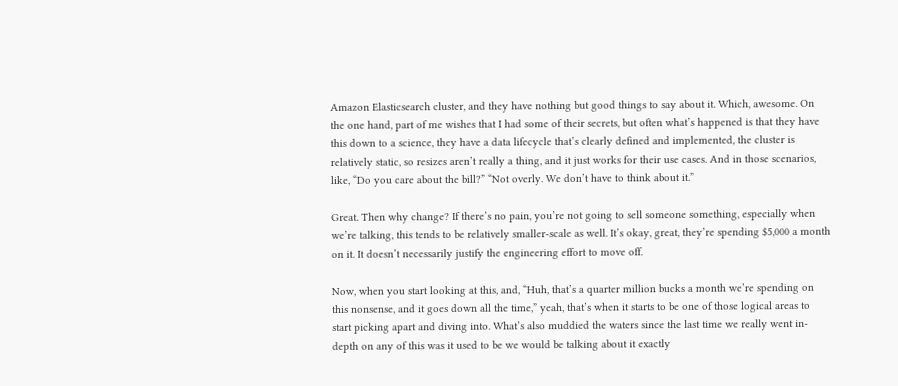Amazon Elasticsearch cluster, and they have nothing but good things to say about it. Which, awesome. On the one hand, part of me wishes that I had some of their secrets, but often what’s happened is that they have this down to a science, they have a data lifecycle that’s clearly defined and implemented, the cluster is relatively static, so resizes aren’t really a thing, and it just works for their use cases. And in those scenarios, like, “Do you care about the bill?” “Not overly. We don’t have to think about it.”

Great. Then why change? If there’s no pain, you’re not going to sell someone something, especially when we’re talking, this tends to be relatively smaller-scale as well. It’s okay, great, they’re spending $5,000 a month on it. It doesn’t necessarily justify the engineering effort to move off.

Now, when you start looking at this, and, “Huh, that’s a quarter million bucks a month we’re spending on this nonsense, and it goes down all the time,” yeah, that’s when it starts to be one of those logical areas to start picking apart and diving into. What’s also muddied the waters since the last time we really went in-depth on any of this was it used to be we would be talking about it exactly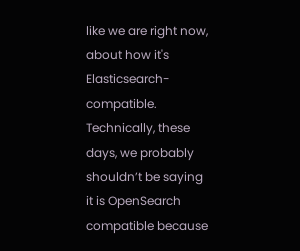like we are right now, about how it's Elasticsearch-compatible. Technically, these days, we probably shouldn’t be saying it is OpenSearch compatible because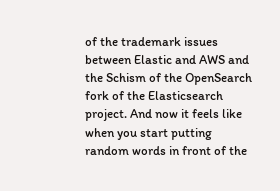of the trademark issues between Elastic and AWS and the Schism of the OpenSearch fork of the Elasticsearch project. And now it feels like when you start putting random words in front of the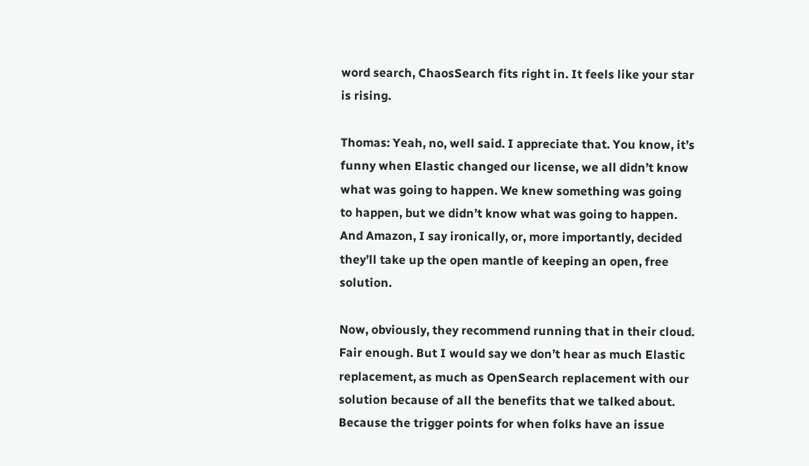word search, ChaosSearch fits right in. It feels like your star is rising.

Thomas: Yeah, no, well said. I appreciate that. You know, it’s funny when Elastic changed our license, we all didn’t know what was going to happen. We knew something was going to happen, but we didn’t know what was going to happen. And Amazon, I say ironically, or, more importantly, decided they’ll take up the open mantle of keeping an open, free solution.

Now, obviously, they recommend running that in their cloud. Fair enough. But I would say we don’t hear as much Elastic replacement, as much as OpenSearch replacement with our solution because of all the benefits that we talked about. Because the trigger points for when folks have an issue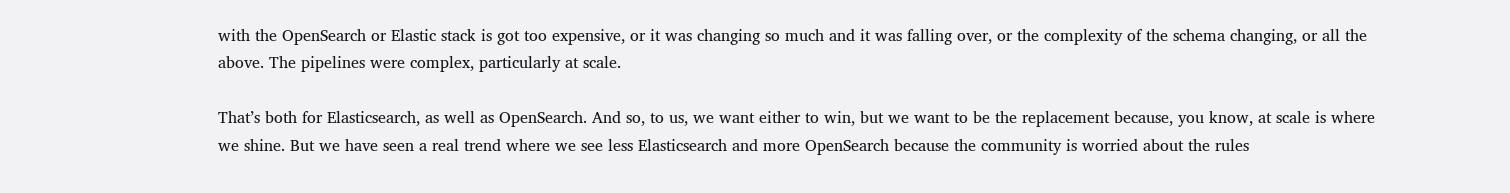with the OpenSearch or Elastic stack is got too expensive, or it was changing so much and it was falling over, or the complexity of the schema changing, or all the above. The pipelines were complex, particularly at scale.

That’s both for Elasticsearch, as well as OpenSearch. And so, to us, we want either to win, but we want to be the replacement because, you know, at scale is where we shine. But we have seen a real trend where we see less Elasticsearch and more OpenSearch because the community is worried about the rules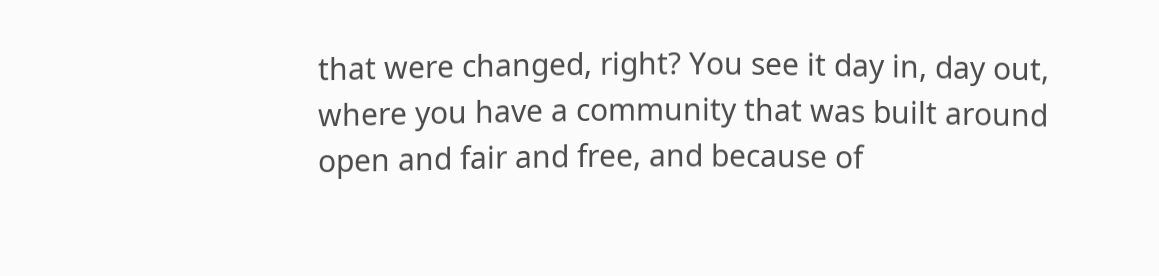that were changed, right? You see it day in, day out, where you have a community that was built around open and fair and free, and because of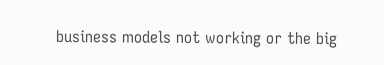business models not working or the big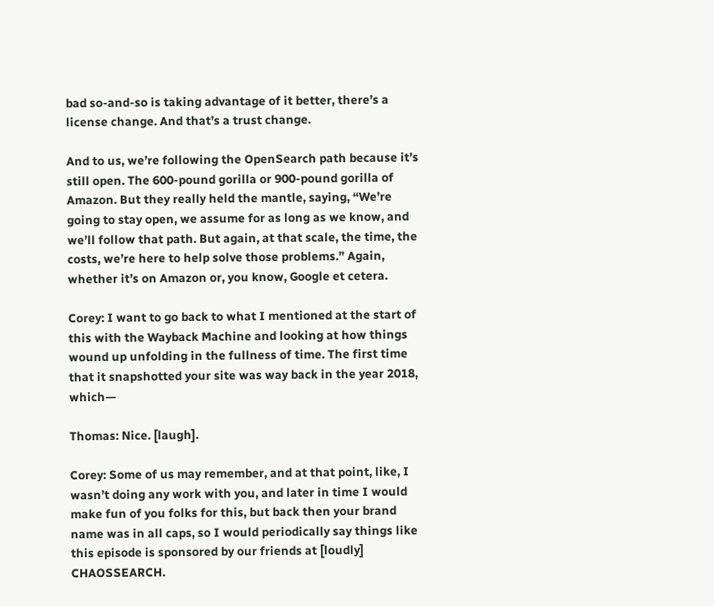bad so-and-so is taking advantage of it better, there’s a license change. And that’s a trust change.

And to us, we’re following the OpenSearch path because it’s still open. The 600-pound gorilla or 900-pound gorilla of Amazon. But they really held the mantle, saying, “We’re going to stay open, we assume for as long as we know, and we’ll follow that path. But again, at that scale, the time, the costs, we’re here to help solve those problems.” Again, whether it’s on Amazon or, you know, Google et cetera.

Corey: I want to go back to what I mentioned at the start of this with the Wayback Machine and looking at how things wound up unfolding in the fullness of time. The first time that it snapshotted your site was way back in the year 2018, which—

Thomas: Nice. [laugh].

Corey: Some of us may remember, and at that point, like, I wasn’t doing any work with you, and later in time I would make fun of you folks for this, but back then your brand name was in all caps, so I would periodically say things like this episode is sponsored by our friends at [loudly] CHAOSSEARCH.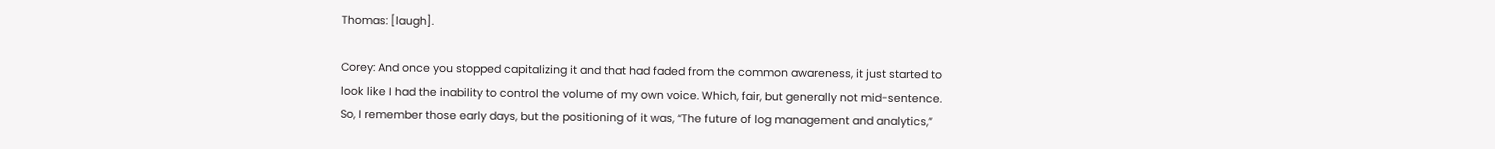Thomas: [laugh].

Corey: And once you stopped capitalizing it and that had faded from the common awareness, it just started to look like I had the inability to control the volume of my own voice. Which, fair, but generally not mid-sentence. So, I remember those early days, but the positioning of it was, “The future of log management and analytics,”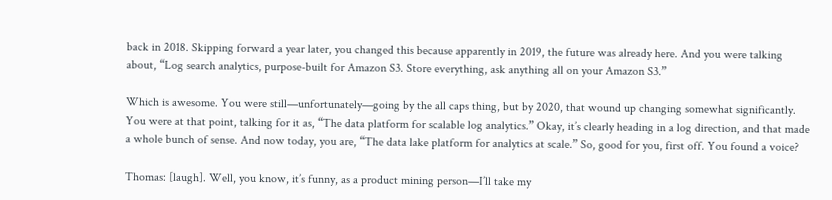back in 2018. Skipping forward a year later, you changed this because apparently in 2019, the future was already here. And you were talking about, “Log search analytics, purpose-built for Amazon S3. Store everything, ask anything all on your Amazon S3.”

Which is awesome. You were still—unfortunately—going by the all caps thing, but by 2020, that wound up changing somewhat significantly. You were at that point, talking for it as, “The data platform for scalable log analytics.” Okay, it’s clearly heading in a log direction, and that made a whole bunch of sense. And now today, you are, “The data lake platform for analytics at scale.” So, good for you, first off. You found a voice?

Thomas: [laugh]. Well, you know, it’s funny, as a product mining person—I’ll take my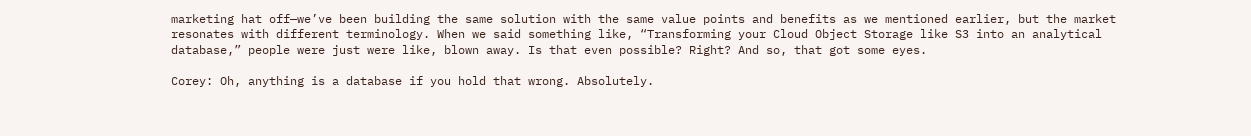marketing hat off—we’ve been building the same solution with the same value points and benefits as we mentioned earlier, but the market resonates with different terminology. When we said something like, “Transforming your Cloud Object Storage like S3 into an analytical database,” people were just were like, blown away. Is that even possible? Right? And so, that got some eyes.

Corey: Oh, anything is a database if you hold that wrong. Absolutely.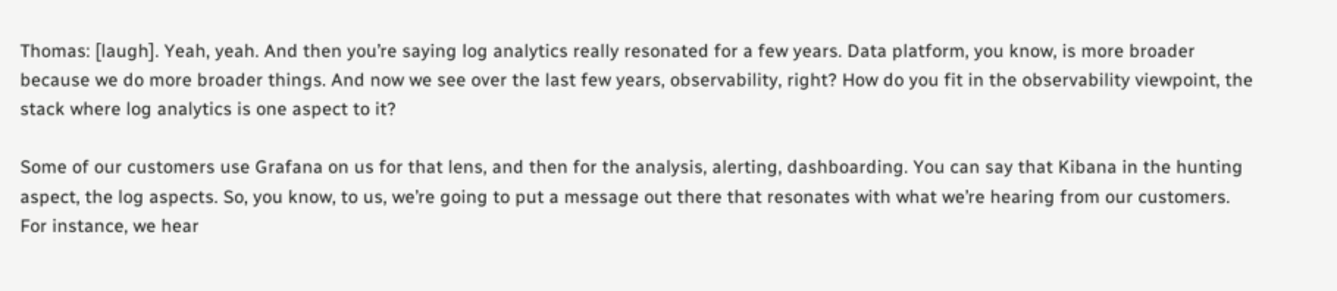Thomas: [laugh]. Yeah, yeah. And then you’re saying log analytics really resonated for a few years. Data platform, you know, is more broader because we do more broader things. And now we see over the last few years, observability, right? How do you fit in the observability viewpoint, the stack where log analytics is one aspect to it?

Some of our customers use Grafana on us for that lens, and then for the analysis, alerting, dashboarding. You can say that Kibana in the hunting aspect, the log aspects. So, you know, to us, we’re going to put a message out there that resonates with what we’re hearing from our customers. For instance, we hear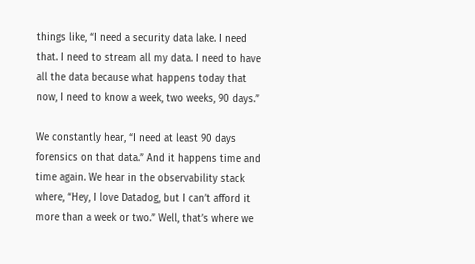things like, “I need a security data lake. I need that. I need to stream all my data. I need to have all the data because what happens today that now, I need to know a week, two weeks, 90 days.”

We constantly hear, “I need at least 90 days forensics on that data.” And it happens time and time again. We hear in the observability stack where, “Hey, I love Datadog, but I can’t afford it more than a week or two.” Well, that’s where we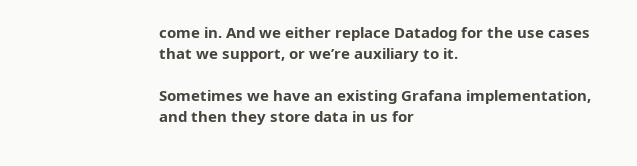come in. And we either replace Datadog for the use cases that we support, or we’re auxiliary to it.

Sometimes we have an existing Grafana implementation, and then they store data in us for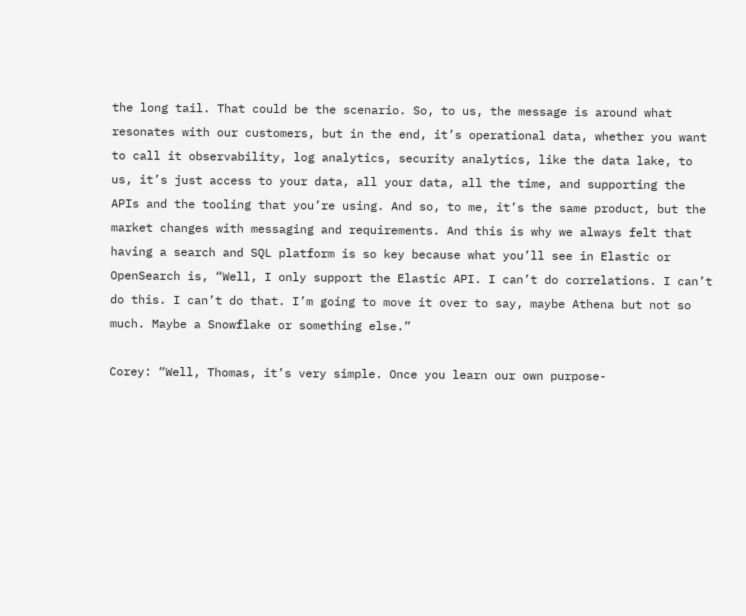the long tail. That could be the scenario. So, to us, the message is around what resonates with our customers, but in the end, it’s operational data, whether you want to call it observability, log analytics, security analytics, like the data lake, to us, it’s just access to your data, all your data, all the time, and supporting the APIs and the tooling that you’re using. And so, to me, it’s the same product, but the market changes with messaging and requirements. And this is why we always felt that having a search and SQL platform is so key because what you’ll see in Elastic or OpenSearch is, “Well, I only support the Elastic API. I can’t do correlations. I can’t do this. I can’t do that. I’m going to move it over to say, maybe Athena but not so much. Maybe a Snowflake or something else.”

Corey: “Well, Thomas, it’s very simple. Once you learn our own purpose-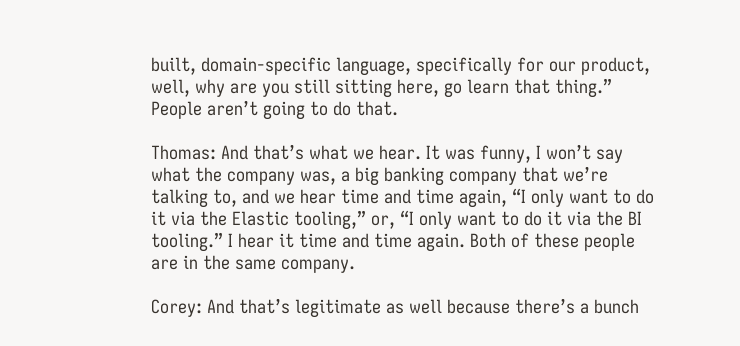built, domain-specific language, specifically for our product, well, why are you still sitting here, go learn that thing.” People aren’t going to do that.

Thomas: And that’s what we hear. It was funny, I won’t say what the company was, a big banking company that we’re talking to, and we hear time and time again, “I only want to do it via the Elastic tooling,” or, “I only want to do it via the BI tooling.” I hear it time and time again. Both of these people are in the same company.

Corey: And that’s legitimate as well because there’s a bunch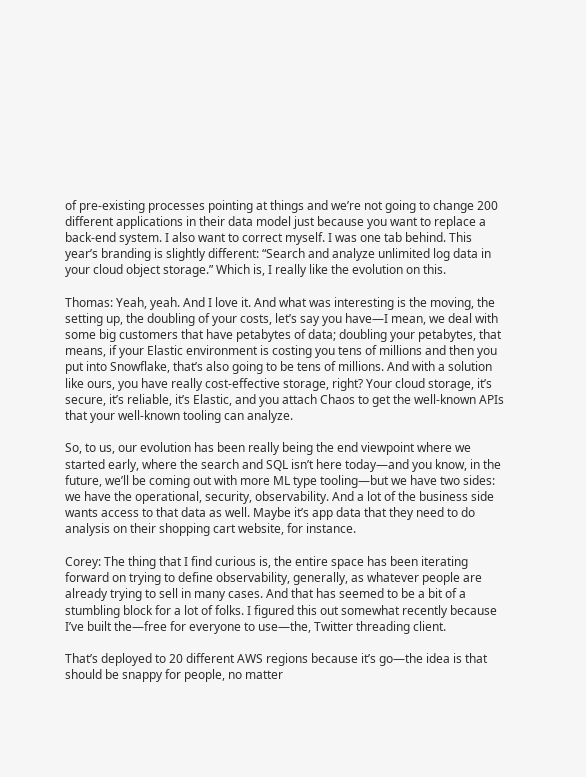of pre-existing processes pointing at things and we’re not going to change 200 different applications in their data model just because you want to replace a back-end system. I also want to correct myself. I was one tab behind. This year’s branding is slightly different: “Search and analyze unlimited log data in your cloud object storage.” Which is, I really like the evolution on this.

Thomas: Yeah, yeah. And I love it. And what was interesting is the moving, the setting up, the doubling of your costs, let’s say you have—I mean, we deal with some big customers that have petabytes of data; doubling your petabytes, that means, if your Elastic environment is costing you tens of millions and then you put into Snowflake, that’s also going to be tens of millions. And with a solution like ours, you have really cost-effective storage, right? Your cloud storage, it’s secure, it’s reliable, it’s Elastic, and you attach Chaos to get the well-known APIs that your well-known tooling can analyze.

So, to us, our evolution has been really being the end viewpoint where we started early, where the search and SQL isn’t here today—and you know, in the future, we’ll be coming out with more ML type tooling—but we have two sides: we have the operational, security, observability. And a lot of the business side wants access to that data as well. Maybe it’s app data that they need to do analysis on their shopping cart website, for instance.

Corey: The thing that I find curious is, the entire space has been iterating forward on trying to define observability, generally, as whatever people are already trying to sell in many cases. And that has seemed to be a bit of a stumbling block for a lot of folks. I figured this out somewhat recently because I’ve built the—free for everyone to use—the, Twitter threading client.

That’s deployed to 20 different AWS regions because it’s go—the idea is that should be snappy for people, no matter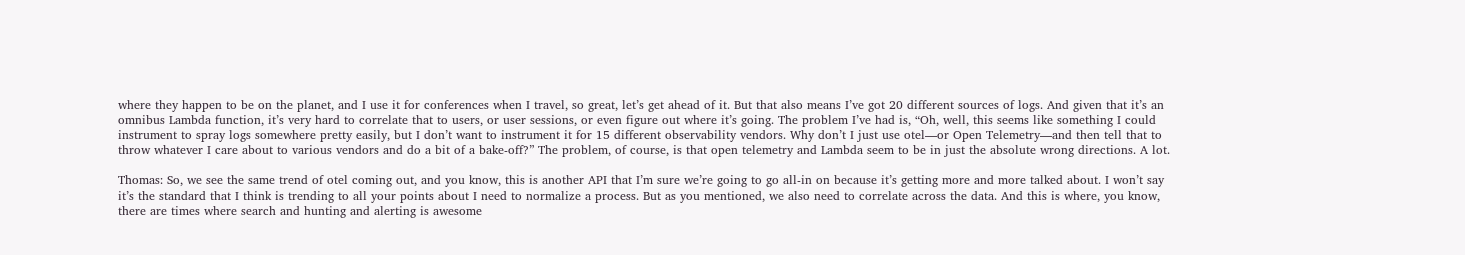where they happen to be on the planet, and I use it for conferences when I travel, so great, let’s get ahead of it. But that also means I’ve got 20 different sources of logs. And given that it’s an omnibus Lambda function, it’s very hard to correlate that to users, or user sessions, or even figure out where it’s going. The problem I’ve had is, “Oh, well, this seems like something I could instrument to spray logs somewhere pretty easily, but I don’t want to instrument it for 15 different observability vendors. Why don’t I just use otel—or Open Telemetry—and then tell that to throw whatever I care about to various vendors and do a bit of a bake-off?” The problem, of course, is that open telemetry and Lambda seem to be in just the absolute wrong directions. A lot.

Thomas: So, we see the same trend of otel coming out, and you know, this is another API that I’m sure we’re going to go all-in on because it’s getting more and more talked about. I won’t say it’s the standard that I think is trending to all your points about I need to normalize a process. But as you mentioned, we also need to correlate across the data. And this is where, you know, there are times where search and hunting and alerting is awesome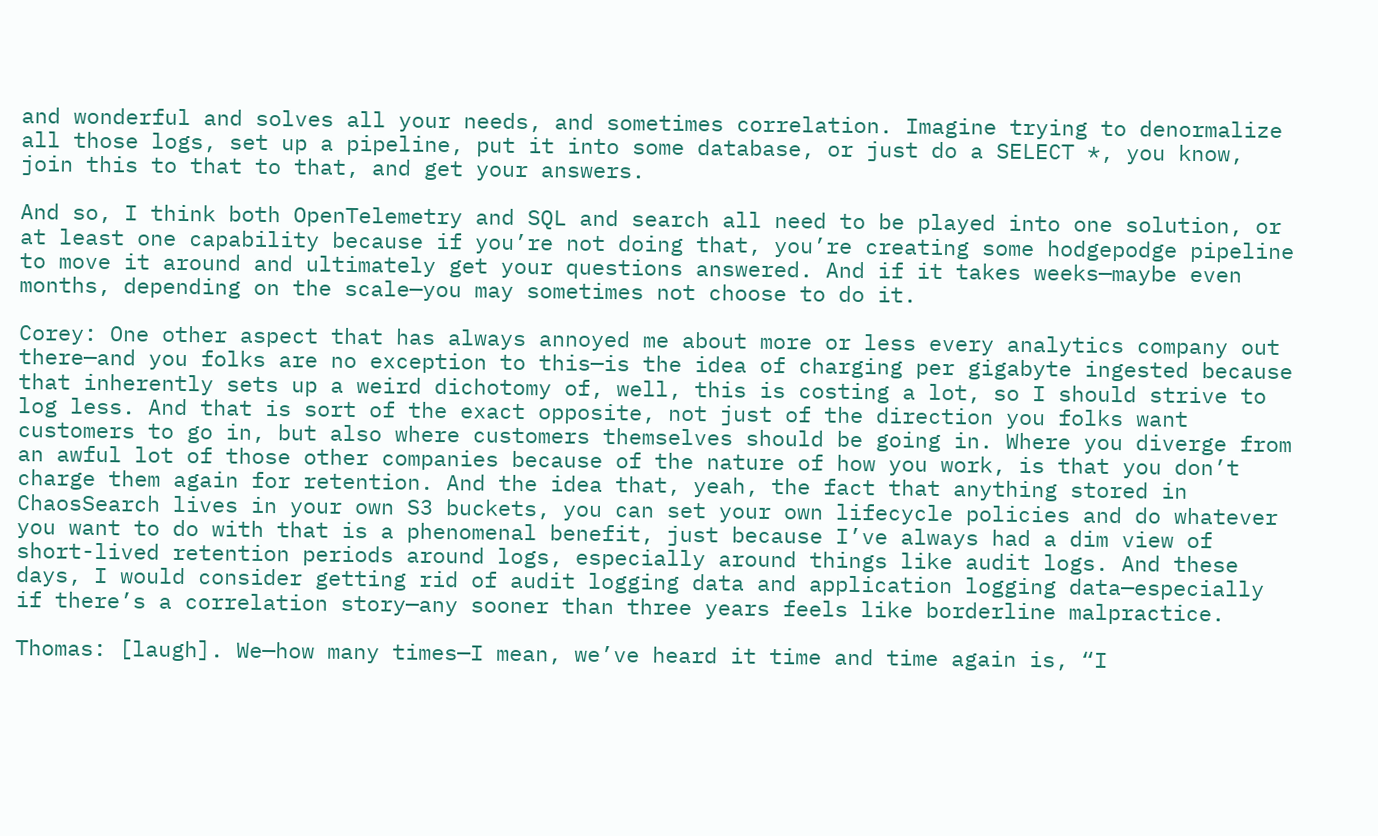and wonderful and solves all your needs, and sometimes correlation. Imagine trying to denormalize all those logs, set up a pipeline, put it into some database, or just do a SELECT *, you know, join this to that to that, and get your answers.

And so, I think both OpenTelemetry and SQL and search all need to be played into one solution, or at least one capability because if you’re not doing that, you’re creating some hodgepodge pipeline to move it around and ultimately get your questions answered. And if it takes weeks—maybe even months, depending on the scale—you may sometimes not choose to do it.

Corey: One other aspect that has always annoyed me about more or less every analytics company out there—and you folks are no exception to this—is the idea of charging per gigabyte ingested because that inherently sets up a weird dichotomy of, well, this is costing a lot, so I should strive to log less. And that is sort of the exact opposite, not just of the direction you folks want customers to go in, but also where customers themselves should be going in. Where you diverge from an awful lot of those other companies because of the nature of how you work, is that you don’t charge them again for retention. And the idea that, yeah, the fact that anything stored in ChaosSearch lives in your own S3 buckets, you can set your own lifecycle policies and do whatever you want to do with that is a phenomenal benefit, just because I’ve always had a dim view of short-lived retention periods around logs, especially around things like audit logs. And these days, I would consider getting rid of audit logging data and application logging data—especially if there’s a correlation story—any sooner than three years feels like borderline malpractice.

Thomas: [laugh]. We—how many times—I mean, we’ve heard it time and time again is, “I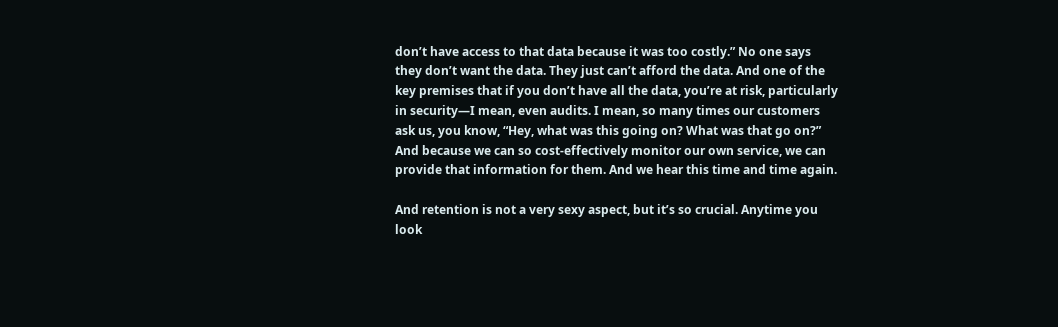don’t have access to that data because it was too costly.” No one says they don’t want the data. They just can’t afford the data. And one of the key premises that if you don’t have all the data, you’re at risk, particularly in security—I mean, even audits. I mean, so many times our customers ask us, you know, “Hey, what was this going on? What was that go on?” And because we can so cost-effectively monitor our own service, we can provide that information for them. And we hear this time and time again.

And retention is not a very sexy aspect, but it’s so crucial. Anytime you look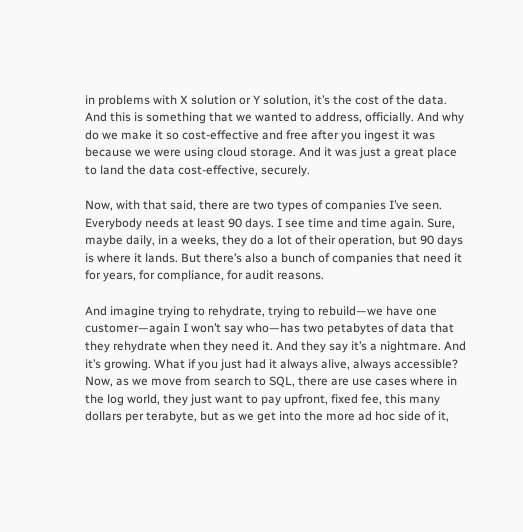in problems with X solution or Y solution, it’s the cost of the data. And this is something that we wanted to address, officially. And why do we make it so cost-effective and free after you ingest it was because we were using cloud storage. And it was just a great place to land the data cost-effective, securely.

Now, with that said, there are two types of companies I’ve seen. Everybody needs at least 90 days. I see time and time again. Sure, maybe daily, in a weeks, they do a lot of their operation, but 90 days is where it lands. But there’s also a bunch of companies that need it for years, for compliance, for audit reasons.

And imagine trying to rehydrate, trying to rebuild—we have one customer—again I won’t say who—has two petabytes of data that they rehydrate when they need it. And they say it’s a nightmare. And it’s growing. What if you just had it always alive, always accessible? Now, as we move from search to SQL, there are use cases where in the log world, they just want to pay upfront, fixed fee, this many dollars per terabyte, but as we get into the more ad hoc side of it,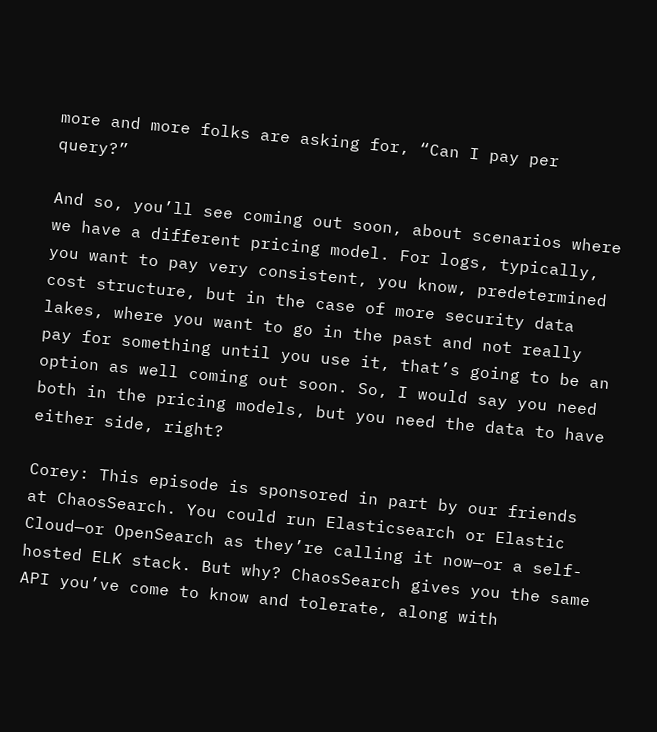more and more folks are asking for, “Can I pay per query?”

And so, you’ll see coming out soon, about scenarios where we have a different pricing model. For logs, typically, you want to pay very consistent, you know, predetermined cost structure, but in the case of more security data lakes, where you want to go in the past and not really pay for something until you use it, that’s going to be an option as well coming out soon. So, I would say you need both in the pricing models, but you need the data to have either side, right?

Corey: This episode is sponsored in part by our friends at ChaosSearch. You could run Elasticsearch or Elastic Cloud—or OpenSearch as they’re calling it now—or a self-hosted ELK stack. But why? ChaosSearch gives you the same API you’ve come to know and tolerate, along with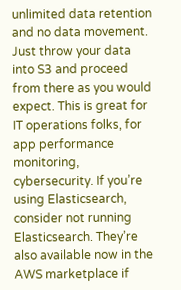unlimited data retention and no data movement. Just throw your data into S3 and proceed from there as you would expect. This is great for IT operations folks, for app performance monitoring, cybersecurity. If you’re using Elasticsearch, consider not running Elasticsearch. They’re also available now in the AWS marketplace if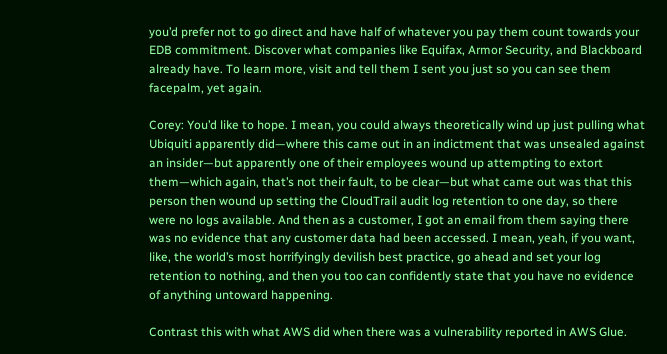you’d prefer not to go direct and have half of whatever you pay them count towards your EDB commitment. Discover what companies like Equifax, Armor Security, and Blackboard already have. To learn more, visit and tell them I sent you just so you can see them facepalm, yet again.

Corey: You’d like to hope. I mean, you could always theoretically wind up just pulling what Ubiquiti apparently did—where this came out in an indictment that was unsealed against an insider—but apparently one of their employees wound up attempting to extort them—which again, that’s not their fault, to be clear—but what came out was that this person then wound up setting the CloudTrail audit log retention to one day, so there were no logs available. And then as a customer, I got an email from them saying there was no evidence that any customer data had been accessed. I mean, yeah, if you want, like, the world’s most horrifyingly devilish best practice, go ahead and set your log retention to nothing, and then you too can confidently state that you have no evidence of anything untoward happening.

Contrast this with what AWS did when there was a vulnerability reported in AWS Glue.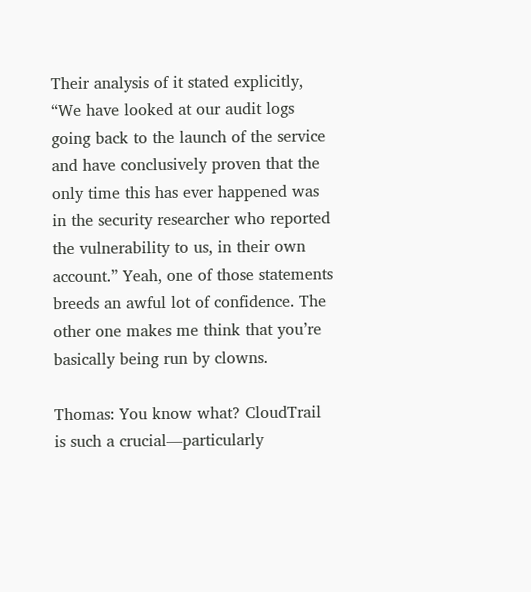Their analysis of it stated explicitly, “We have looked at our audit logs going back to the launch of the service and have conclusively proven that the only time this has ever happened was in the security researcher who reported the vulnerability to us, in their own account.” Yeah, one of those statements breeds an awful lot of confidence. The other one makes me think that you’re basically being run by clowns.

Thomas: You know what? CloudTrail is such a crucial—particularly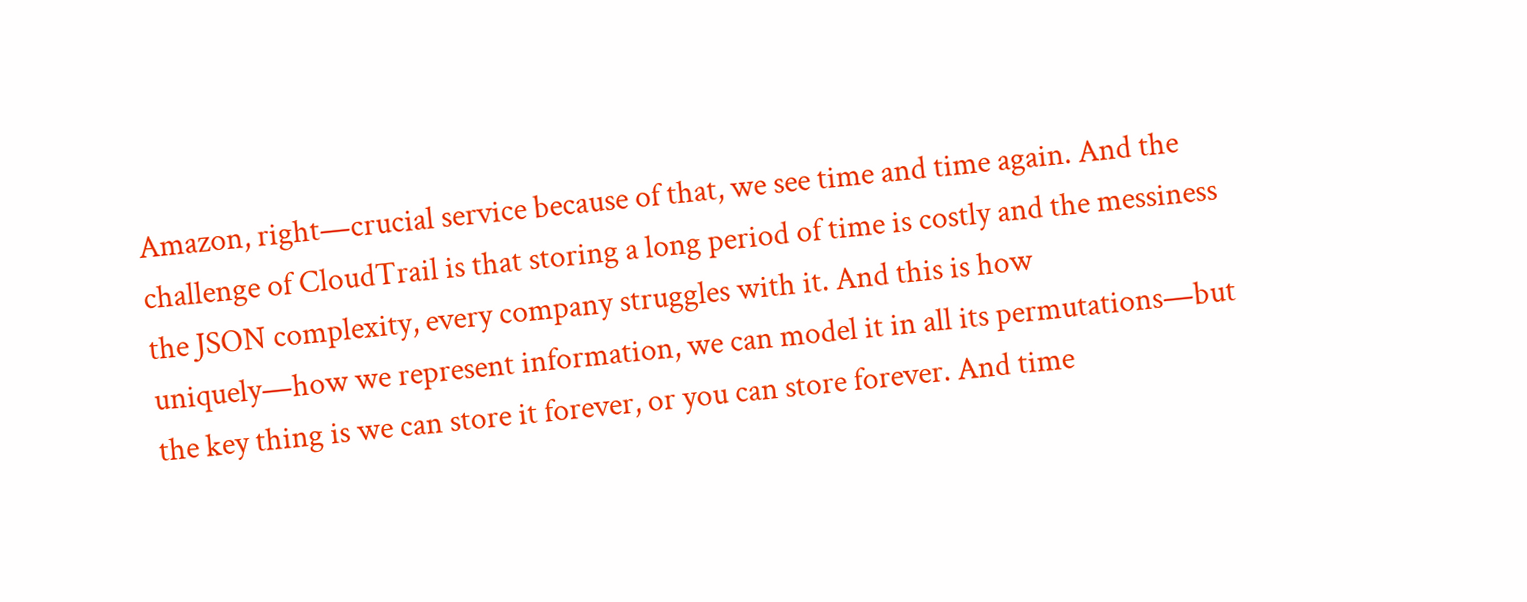Amazon, right—crucial service because of that, we see time and time again. And the challenge of CloudTrail is that storing a long period of time is costly and the messiness the JSON complexity, every company struggles with it. And this is how uniquely—how we represent information, we can model it in all its permutations—but the key thing is we can store it forever, or you can store forever. And time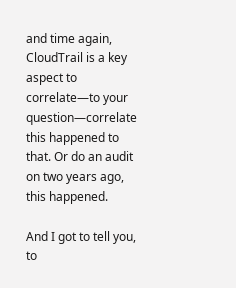and time again, CloudTrail is a key aspect to correlate—to your question—correlate this happened to that. Or do an audit on two years ago, this happened.

And I got to tell you, to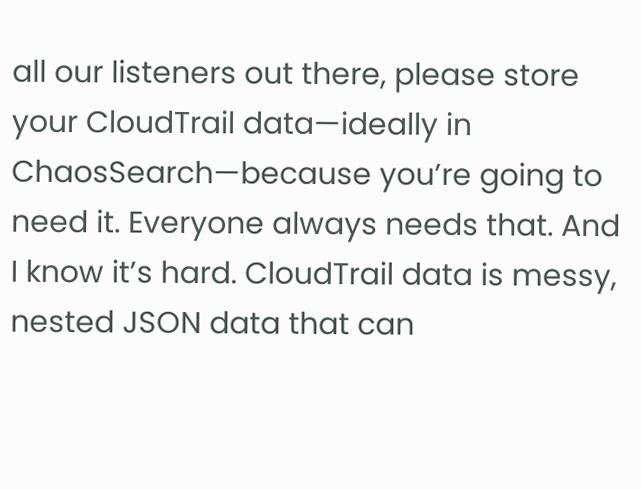all our listeners out there, please store your CloudTrail data—ideally in ChaosSearch—because you’re going to need it. Everyone always needs that. And I know it’s hard. CloudTrail data is messy, nested JSON data that can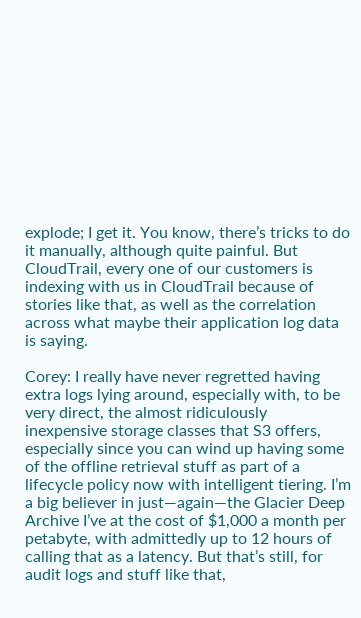explode; I get it. You know, there’s tricks to do it manually, although quite painful. But CloudTrail, every one of our customers is indexing with us in CloudTrail because of stories like that, as well as the correlation across what maybe their application log data is saying.

Corey: I really have never regretted having extra logs lying around, especially with, to be very direct, the almost ridiculously inexpensive storage classes that S3 offers, especially since you can wind up having some of the offline retrieval stuff as part of a lifecycle policy now with intelligent tiering. I’m a big believer in just—again—the Glacier Deep Archive I’ve at the cost of $1,000 a month per petabyte, with admittedly up to 12 hours of calling that as a latency. But that’s still, for audit logs and stuff like that,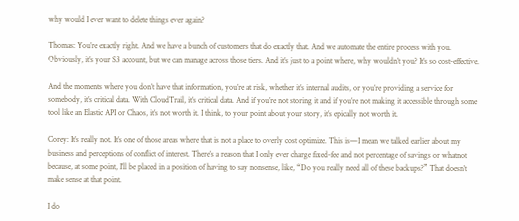why would I ever want to delete things ever again?

Thomas: You’re exactly right. And we have a bunch of customers that do exactly that. And we automate the entire process with you. Obviously, it’s your S3 account, but we can manage across those tiers. And it’s just to a point where, why wouldn’t you? It’s so cost-effective.

And the moments where you don’t have that information, you’re at risk, whether it’s internal audits, or you’re providing a service for somebody, it’s critical data. With CloudTrail, it’s critical data. And if you’re not storing it and if you’re not making it accessible through some tool like an Elastic API or Chaos, it’s not worth it. I think, to your point about your story, it’s epically not worth it.

Corey: It’s really not. It’s one of those areas where that is not a place to overly cost optimize. This is—I mean we talked earlier about my business and perceptions of conflict of interest. There’s a reason that I only ever charge fixed-fee and not percentage of savings or whatnot because, at some point, I’ll be placed in a position of having to say nonsense, like, “Do you really need all of these backups?” That doesn’t make sense at that point.

I do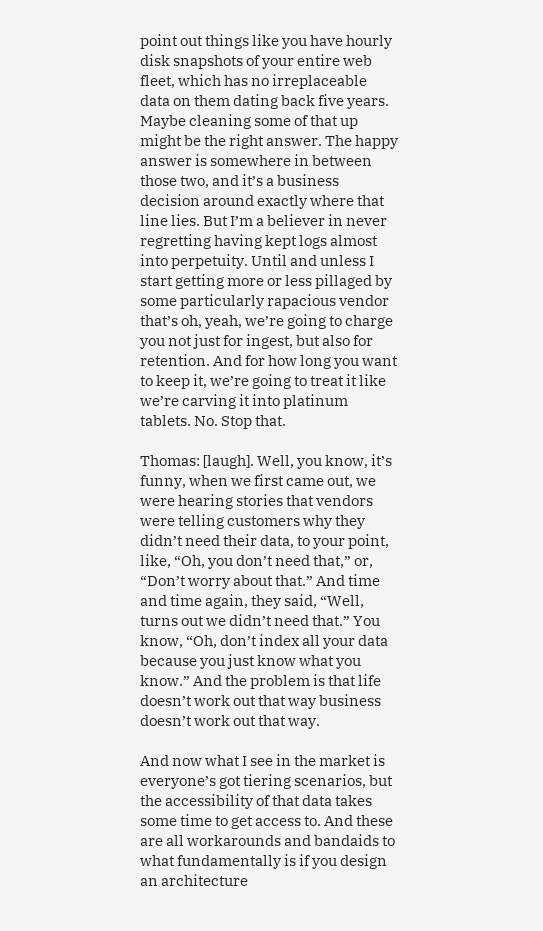point out things like you have hourly disk snapshots of your entire web fleet, which has no irreplaceable data on them dating back five years. Maybe cleaning some of that up might be the right answer. The happy answer is somewhere in between those two, and it’s a business decision around exactly where that line lies. But I’m a believer in never regretting having kept logs almost into perpetuity. Until and unless I start getting more or less pillaged by some particularly rapacious vendor that’s oh, yeah, we’re going to charge you not just for ingest, but also for retention. And for how long you want to keep it, we’re going to treat it like we’re carving it into platinum tablets. No. Stop that.

Thomas: [laugh]. Well, you know, it’s funny, when we first came out, we were hearing stories that vendors were telling customers why they didn’t need their data, to your point, like, “Oh, you don’t need that,” or, “Don’t worry about that.” And time and time again, they said, “Well, turns out we didn’t need that.” You know, “Oh, don’t index all your data because you just know what you know.” And the problem is that life doesn’t work out that way business doesn’t work out that way.

And now what I see in the market is everyone’s got tiering scenarios, but the accessibility of that data takes some time to get access to. And these are all workarounds and bandaids to what fundamentally is if you design an architecture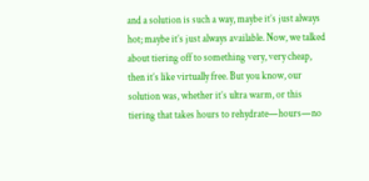and a solution is such a way, maybe it’s just always hot; maybe it’s just always available. Now, we talked about tiering off to something very, very cheap, then it’s like virtually free. But you know, our solution was, whether it’s ultra warm, or this tiering that takes hours to rehydrate—hours—no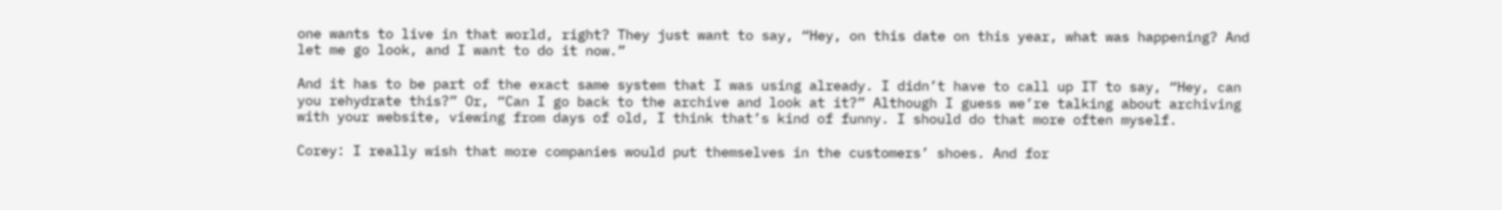one wants to live in that world, right? They just want to say, “Hey, on this date on this year, what was happening? And let me go look, and I want to do it now.”

And it has to be part of the exact same system that I was using already. I didn’t have to call up IT to say, “Hey, can you rehydrate this?” Or, “Can I go back to the archive and look at it?” Although I guess we’re talking about archiving with your website, viewing from days of old, I think that’s kind of funny. I should do that more often myself.

Corey: I really wish that more companies would put themselves in the customers’ shoes. And for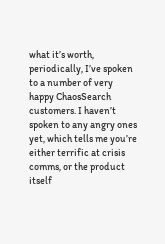what it’s worth, periodically, I’ve spoken to a number of very happy ChaosSearch customers. I haven’t spoken to any angry ones yet, which tells me you’re either terrific at crisis comms, or the product itself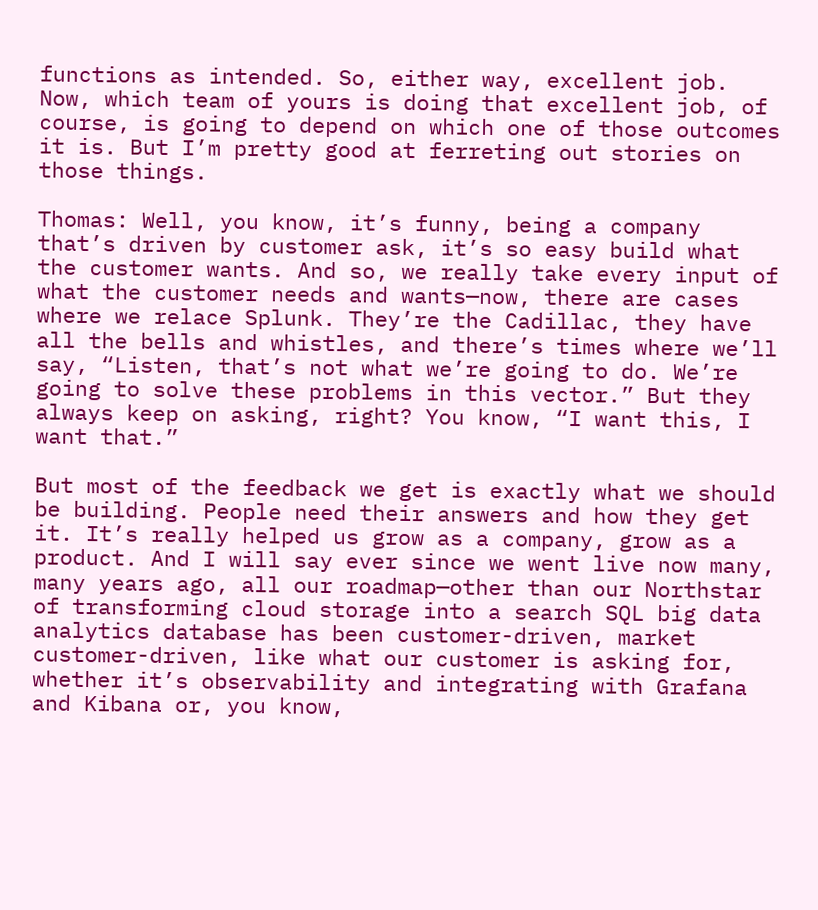functions as intended. So, either way, excellent job. Now, which team of yours is doing that excellent job, of course, is going to depend on which one of those outcomes it is. But I’m pretty good at ferreting out stories on those things.

Thomas: Well, you know, it’s funny, being a company that’s driven by customer ask, it’s so easy build what the customer wants. And so, we really take every input of what the customer needs and wants—now, there are cases where we relace Splunk. They’re the Cadillac, they have all the bells and whistles, and there’s times where we’ll say, “Listen, that’s not what we’re going to do. We’re going to solve these problems in this vector.” But they always keep on asking, right? You know, “I want this, I want that.”

But most of the feedback we get is exactly what we should be building. People need their answers and how they get it. It’s really helped us grow as a company, grow as a product. And I will say ever since we went live now many, many years ago, all our roadmap—other than our Northstar of transforming cloud storage into a search SQL big data analytics database has been customer-driven, market customer-driven, like what our customer is asking for, whether it’s observability and integrating with Grafana and Kibana or, you know,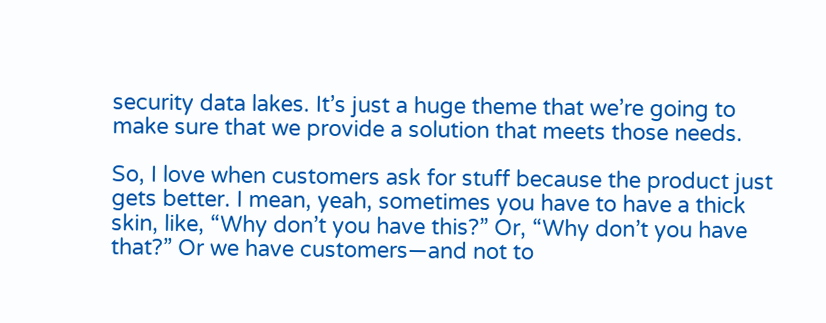security data lakes. It’s just a huge theme that we’re going to make sure that we provide a solution that meets those needs.

So, I love when customers ask for stuff because the product just gets better. I mean, yeah, sometimes you have to have a thick skin, like, “Why don’t you have this?” Or, “Why don’t you have that?” Or we have customers—and not to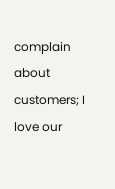complain about customers; I love our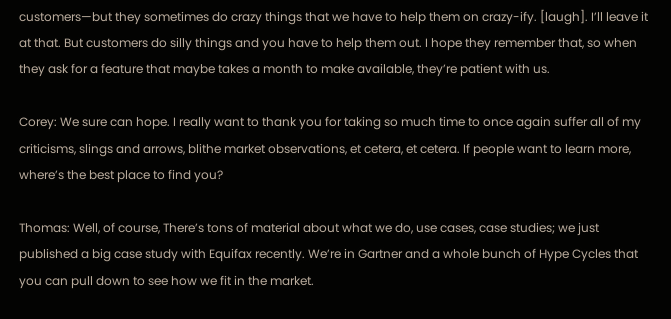customers—but they sometimes do crazy things that we have to help them on crazy-ify. [laugh]. I’ll leave it at that. But customers do silly things and you have to help them out. I hope they remember that, so when they ask for a feature that maybe takes a month to make available, they’re patient with us.

Corey: We sure can hope. I really want to thank you for taking so much time to once again suffer all of my criticisms, slings and arrows, blithe market observations, et cetera, et cetera. If people want to learn more, where’s the best place to find you?

Thomas: Well, of course, There’s tons of material about what we do, use cases, case studies; we just published a big case study with Equifax recently. We’re in Gartner and a whole bunch of Hype Cycles that you can pull down to see how we fit in the market.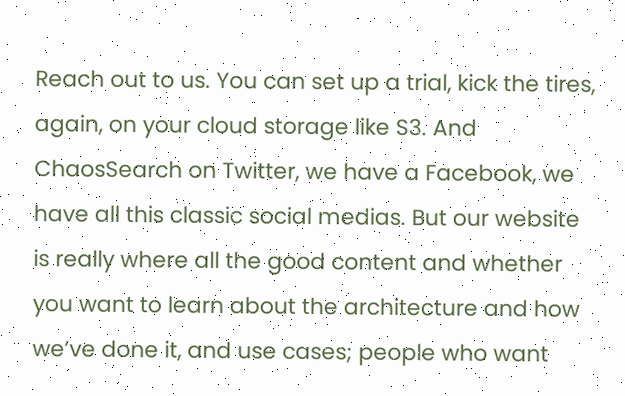Reach out to us. You can set up a trial, kick the tires, again, on your cloud storage like S3. And ChaosSearch on Twitter, we have a Facebook, we have all this classic social medias. But our website is really where all the good content and whether you want to learn about the architecture and how we’ve done it, and use cases; people who want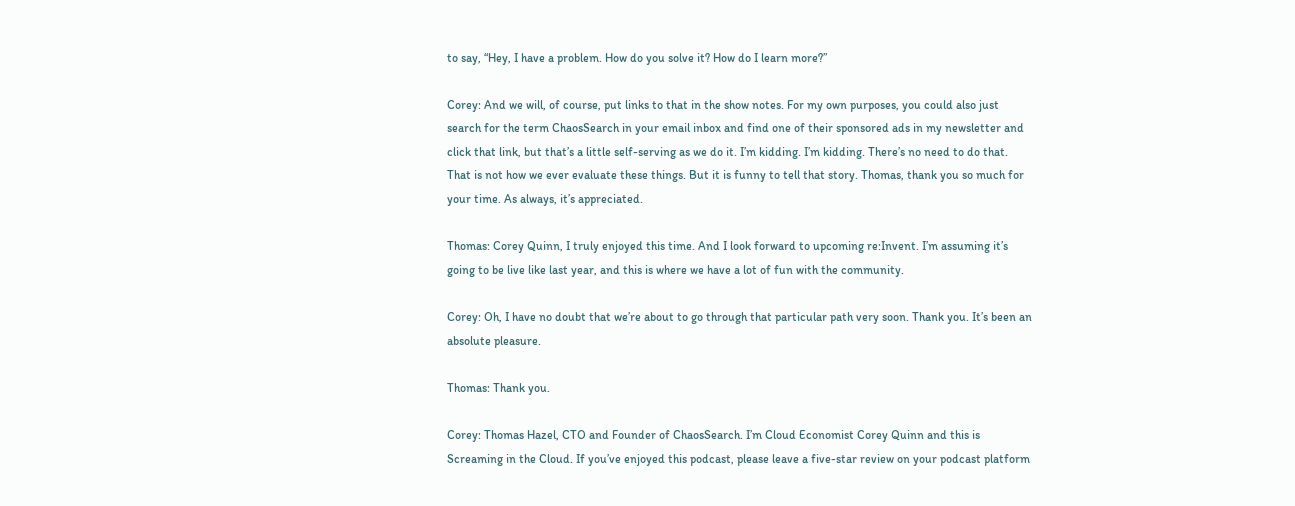to say, “Hey, I have a problem. How do you solve it? How do I learn more?”

Corey: And we will, of course, put links to that in the show notes. For my own purposes, you could also just search for the term ChaosSearch in your email inbox and find one of their sponsored ads in my newsletter and click that link, but that’s a little self-serving as we do it. I’m kidding. I’m kidding. There’s no need to do that. That is not how we ever evaluate these things. But it is funny to tell that story. Thomas, thank you so much for your time. As always, it’s appreciated.

Thomas: Corey Quinn, I truly enjoyed this time. And I look forward to upcoming re:Invent. I’m assuming it’s going to be live like last year, and this is where we have a lot of fun with the community.

Corey: Oh, I have no doubt that we’re about to go through that particular path very soon. Thank you. It’s been an absolute pleasure.

Thomas: Thank you.

Corey: Thomas Hazel, CTO and Founder of ChaosSearch. I’m Cloud Economist Corey Quinn and this is Screaming in the Cloud. If you’ve enjoyed this podcast, please leave a five-star review on your podcast platform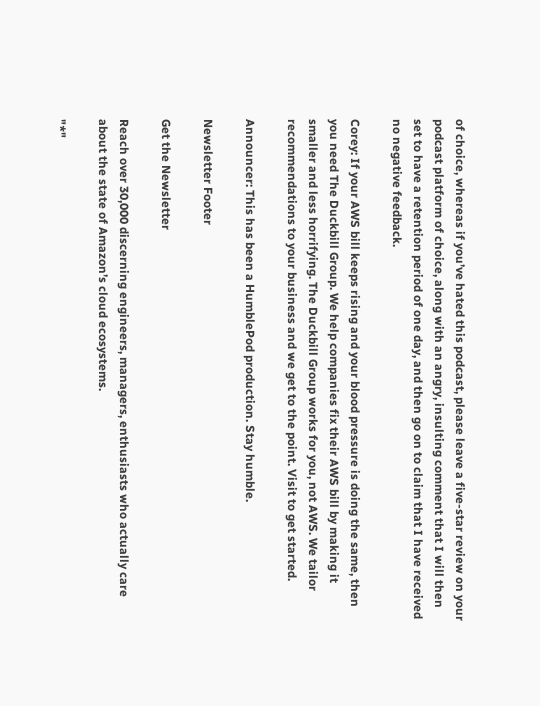of choice, whereas if you’ve hated this podcast, please leave a five-star review on your podcast platform of choice, along with an angry, insulting comment that I will then set to have a retention period of one day, and then go on to claim that I have received no negative feedback.

Corey: If your AWS bill keeps rising and your blood pressure is doing the same, then you need The Duckbill Group. We help companies fix their AWS bill by making it smaller and less horrifying. The Duckbill Group works for you, not AWS. We tailor recommendations to your business and we get to the point. Visit to get started.

Announcer: This has been a HumblePod production. Stay humble.

Newsletter Footer

Get the Newsletter

Reach over 30,000 discerning engineers, managers, enthusiasts who actually care about the state of Amazon’s cloud ecosystems.

"*"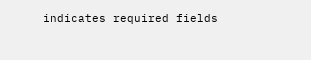indicates required fields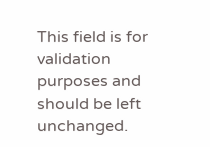This field is for validation purposes and should be left unchanged.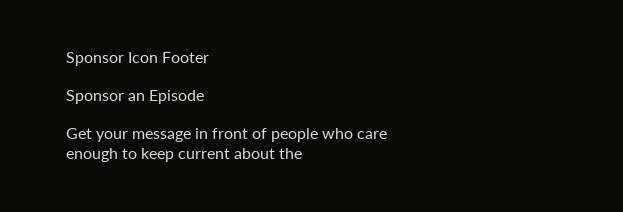Sponsor Icon Footer

Sponsor an Episode

Get your message in front of people who care enough to keep current about the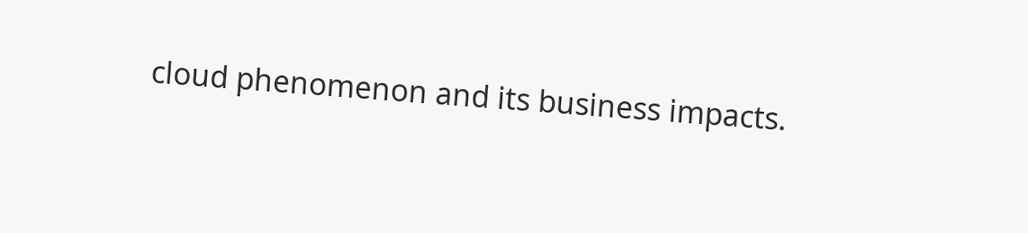cloud phenomenon and its business impacts.